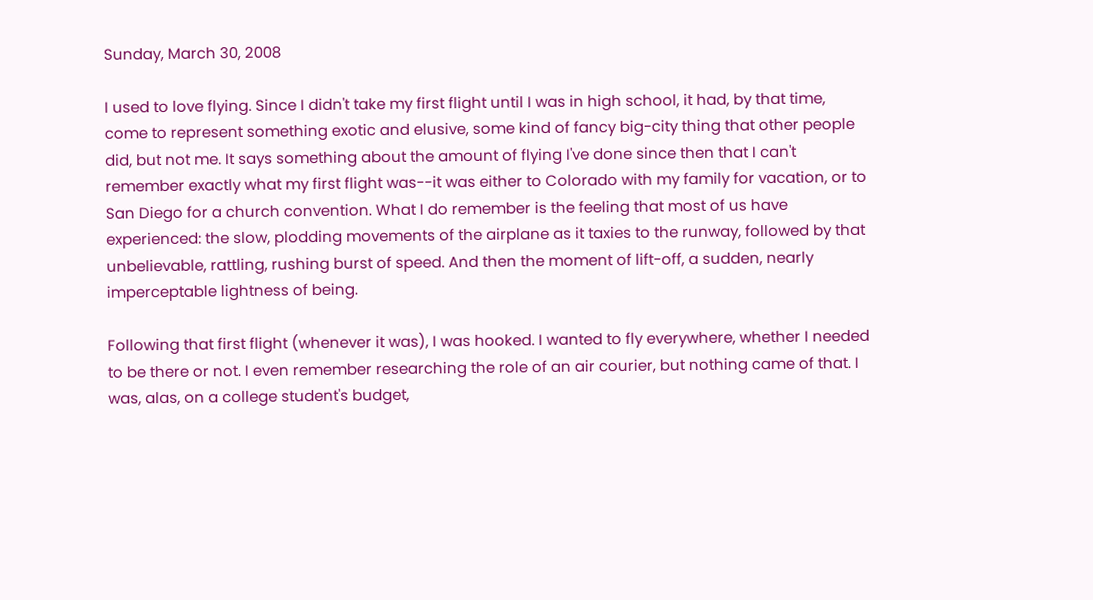Sunday, March 30, 2008

I used to love flying. Since I didn't take my first flight until I was in high school, it had, by that time, come to represent something exotic and elusive, some kind of fancy big-city thing that other people did, but not me. It says something about the amount of flying I've done since then that I can't remember exactly what my first flight was--it was either to Colorado with my family for vacation, or to San Diego for a church convention. What I do remember is the feeling that most of us have experienced: the slow, plodding movements of the airplane as it taxies to the runway, followed by that unbelievable, rattling, rushing burst of speed. And then the moment of lift-off, a sudden, nearly imperceptable lightness of being.

Following that first flight (whenever it was), I was hooked. I wanted to fly everywhere, whether I needed to be there or not. I even remember researching the role of an air courier, but nothing came of that. I was, alas, on a college student's budget,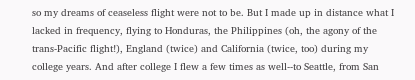so my dreams of ceaseless flight were not to be. But I made up in distance what I lacked in frequency, flying to Honduras, the Philippines (oh, the agony of the trans-Pacific flight!), England (twice) and California (twice, too) during my college years. And after college I flew a few times as well--to Seattle, from San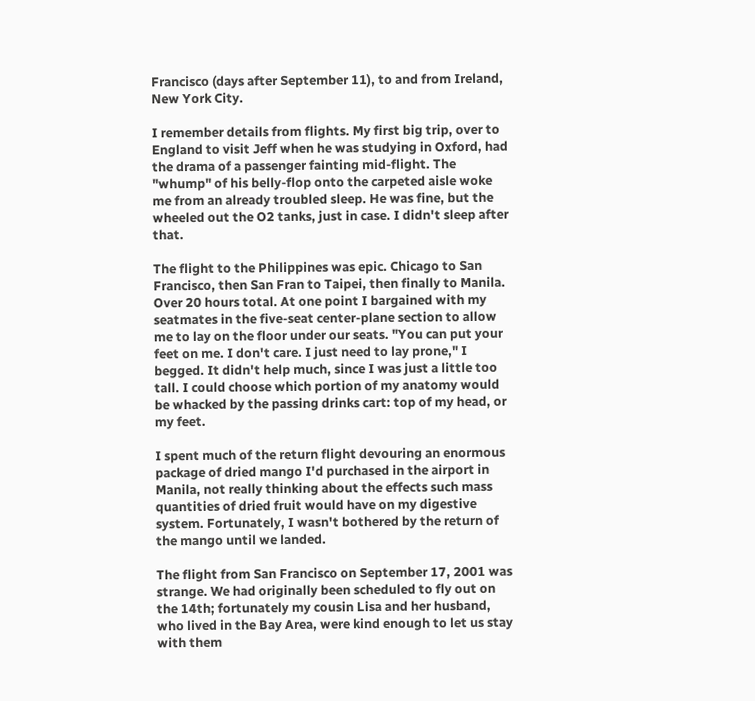Francisco (days after September 11), to and from Ireland, New York City.

I remember details from flights. My first big trip, over to England to visit Jeff when he was studying in Oxford, had the drama of a passenger fainting mid-flight. The "whump" of his belly-flop onto the carpeted aisle woke me from an already troubled sleep. He was fine, but the wheeled out the O2 tanks, just in case. I didn't sleep after that.

The flight to the Philippines was epic. Chicago to San Francisco, then San Fran to Taipei, then finally to Manila. Over 20 hours total. At one point I bargained with my seatmates in the five-seat center-plane section to allow me to lay on the floor under our seats. "You can put your feet on me. I don't care. I just need to lay prone," I begged. It didn't help much, since I was just a little too tall. I could choose which portion of my anatomy would be whacked by the passing drinks cart: top of my head, or my feet.

I spent much of the return flight devouring an enormous package of dried mango I'd purchased in the airport in Manila, not really thinking about the effects such mass quantities of dried fruit would have on my digestive system. Fortunately, I wasn't bothered by the return of the mango until we landed.

The flight from San Francisco on September 17, 2001 was strange. We had originally been scheduled to fly out on the 14th; fortunately my cousin Lisa and her husband, who lived in the Bay Area, were kind enough to let us stay with them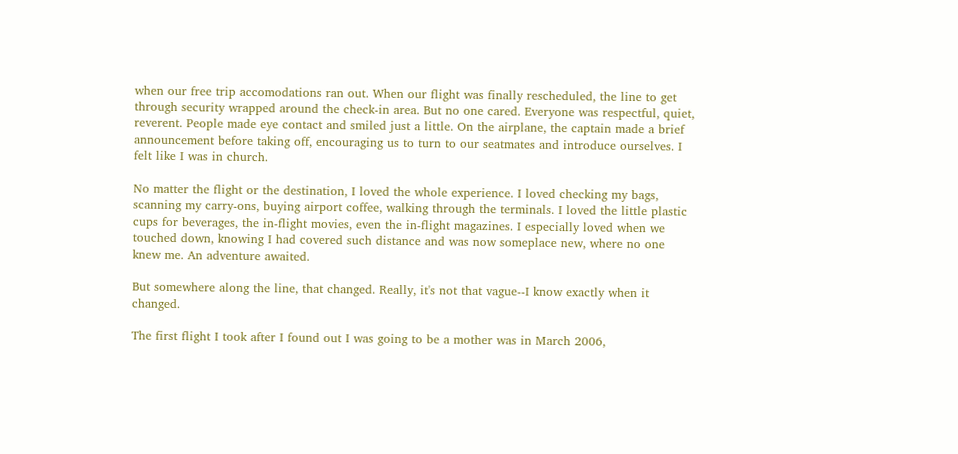when our free trip accomodations ran out. When our flight was finally rescheduled, the line to get through security wrapped around the check-in area. But no one cared. Everyone was respectful, quiet, reverent. People made eye contact and smiled just a little. On the airplane, the captain made a brief announcement before taking off, encouraging us to turn to our seatmates and introduce ourselves. I felt like I was in church.

No matter the flight or the destination, I loved the whole experience. I loved checking my bags, scanning my carry-ons, buying airport coffee, walking through the terminals. I loved the little plastic cups for beverages, the in-flight movies, even the in-flight magazines. I especially loved when we touched down, knowing I had covered such distance and was now someplace new, where no one knew me. An adventure awaited.

But somewhere along the line, that changed. Really, it's not that vague--I know exactly when it changed.

The first flight I took after I found out I was going to be a mother was in March 2006,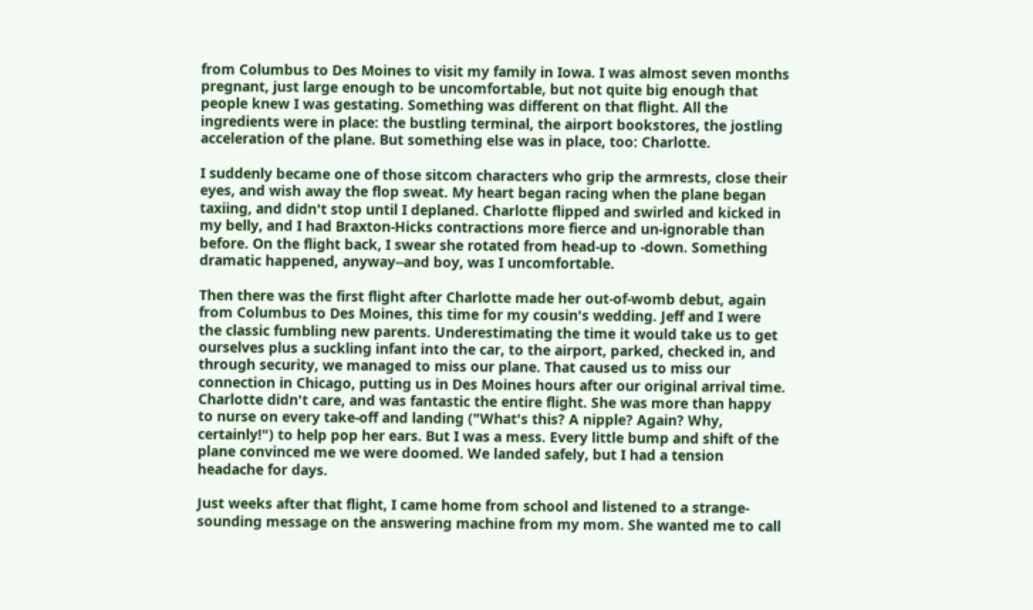from Columbus to Des Moines to visit my family in Iowa. I was almost seven months pregnant, just large enough to be uncomfortable, but not quite big enough that people knew I was gestating. Something was different on that flight. All the ingredients were in place: the bustling terminal, the airport bookstores, the jostling acceleration of the plane. But something else was in place, too: Charlotte.

I suddenly became one of those sitcom characters who grip the armrests, close their eyes, and wish away the flop sweat. My heart began racing when the plane began taxiing, and didn't stop until I deplaned. Charlotte flipped and swirled and kicked in my belly, and I had Braxton-Hicks contractions more fierce and un-ignorable than before. On the flight back, I swear she rotated from head-up to -down. Something dramatic happened, anyway--and boy, was I uncomfortable.

Then there was the first flight after Charlotte made her out-of-womb debut, again from Columbus to Des Moines, this time for my cousin's wedding. Jeff and I were the classic fumbling new parents. Underestimating the time it would take us to get ourselves plus a suckling infant into the car, to the airport, parked, checked in, and through security, we managed to miss our plane. That caused us to miss our connection in Chicago, putting us in Des Moines hours after our original arrival time. Charlotte didn't care, and was fantastic the entire flight. She was more than happy to nurse on every take-off and landing ("What's this? A nipple? Again? Why, certainly!") to help pop her ears. But I was a mess. Every little bump and shift of the plane convinced me we were doomed. We landed safely, but I had a tension headache for days.

Just weeks after that flight, I came home from school and listened to a strange-sounding message on the answering machine from my mom. She wanted me to call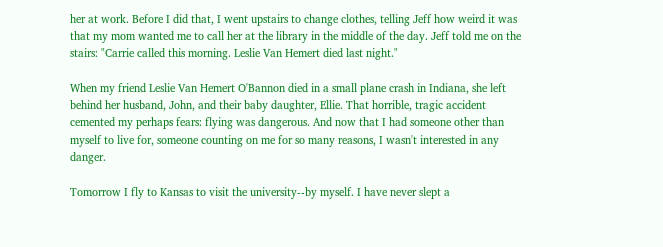her at work. Before I did that, I went upstairs to change clothes, telling Jeff how weird it was that my mom wanted me to call her at the library in the middle of the day. Jeff told me on the stairs: "Carrie called this morning. Leslie Van Hemert died last night."

When my friend Leslie Van Hemert O'Bannon died in a small plane crash in Indiana, she left behind her husband, John, and their baby daughter, Ellie. That horrible, tragic accident cemented my perhaps fears: flying was dangerous. And now that I had someone other than myself to live for, someone counting on me for so many reasons, I wasn't interested in any danger.

Tomorrow I fly to Kansas to visit the university--by myself. I have never slept a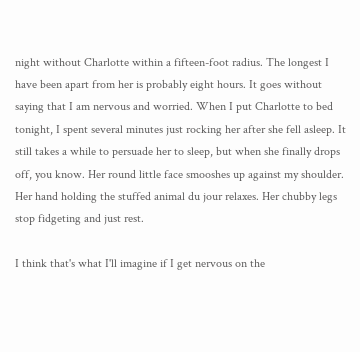night without Charlotte within a fifteen-foot radius. The longest I have been apart from her is probably eight hours. It goes without saying that I am nervous and worried. When I put Charlotte to bed tonight, I spent several minutes just rocking her after she fell asleep. It still takes a while to persuade her to sleep, but when she finally drops off, you know. Her round little face smooshes up against my shoulder. Her hand holding the stuffed animal du jour relaxes. Her chubby legs stop fidgeting and just rest.

I think that's what I'll imagine if I get nervous on the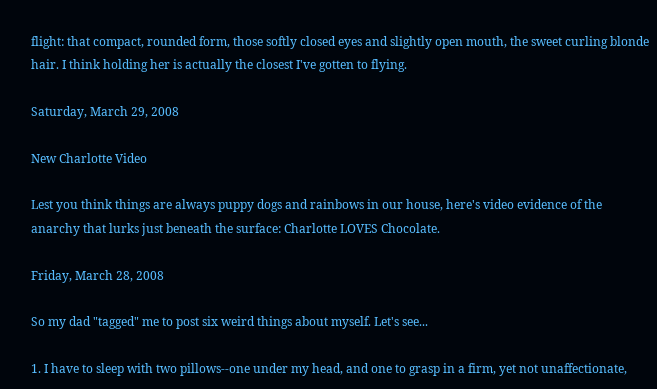flight: that compact, rounded form, those softly closed eyes and slightly open mouth, the sweet curling blonde hair. I think holding her is actually the closest I've gotten to flying.

Saturday, March 29, 2008

New Charlotte Video

Lest you think things are always puppy dogs and rainbows in our house, here's video evidence of the anarchy that lurks just beneath the surface: Charlotte LOVES Chocolate.

Friday, March 28, 2008

So my dad "tagged" me to post six weird things about myself. Let's see...

1. I have to sleep with two pillows--one under my head, and one to grasp in a firm, yet not unaffectionate,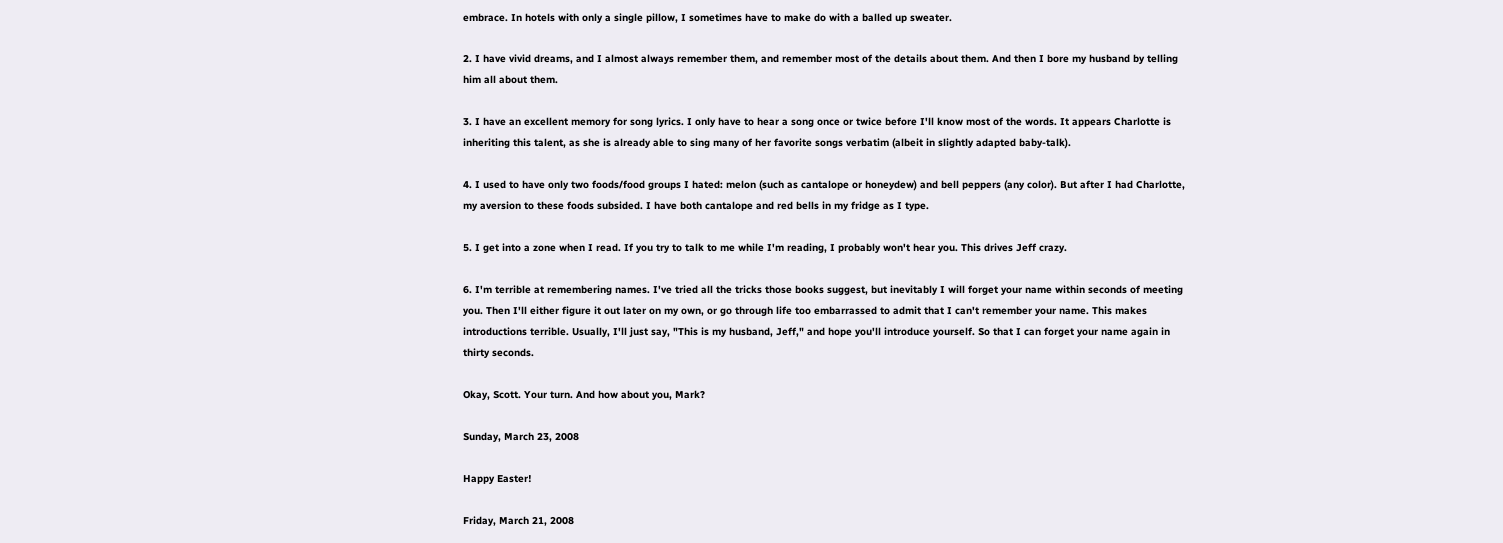embrace. In hotels with only a single pillow, I sometimes have to make do with a balled up sweater.

2. I have vivid dreams, and I almost always remember them, and remember most of the details about them. And then I bore my husband by telling him all about them.

3. I have an excellent memory for song lyrics. I only have to hear a song once or twice before I'll know most of the words. It appears Charlotte is inheriting this talent, as she is already able to sing many of her favorite songs verbatim (albeit in slightly adapted baby-talk).

4. I used to have only two foods/food groups I hated: melon (such as cantalope or honeydew) and bell peppers (any color). But after I had Charlotte, my aversion to these foods subsided. I have both cantalope and red bells in my fridge as I type.

5. I get into a zone when I read. If you try to talk to me while I'm reading, I probably won't hear you. This drives Jeff crazy.

6. I'm terrible at remembering names. I've tried all the tricks those books suggest, but inevitably I will forget your name within seconds of meeting you. Then I'll either figure it out later on my own, or go through life too embarrassed to admit that I can't remember your name. This makes introductions terrible. Usually, I'll just say, "This is my husband, Jeff," and hope you'll introduce yourself. So that I can forget your name again in thirty seconds.

Okay, Scott. Your turn. And how about you, Mark?

Sunday, March 23, 2008

Happy Easter!

Friday, March 21, 2008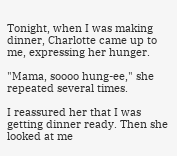Tonight, when I was making dinner, Charlotte came up to me, expressing her hunger.

"Mama, soooo hung-ee," she repeated several times.

I reassured her that I was getting dinner ready. Then she looked at me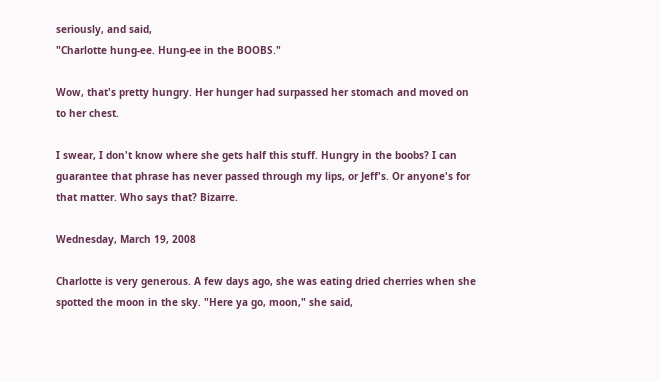seriously, and said,
"Charlotte hung-ee. Hung-ee in the BOOBS."

Wow, that's pretty hungry. Her hunger had surpassed her stomach and moved on to her chest.

I swear, I don't know where she gets half this stuff. Hungry in the boobs? I can guarantee that phrase has never passed through my lips, or Jeff's. Or anyone's for that matter. Who says that? Bizarre.

Wednesday, March 19, 2008

Charlotte is very generous. A few days ago, she was eating dried cherries when she spotted the moon in the sky. "Here ya go, moon," she said,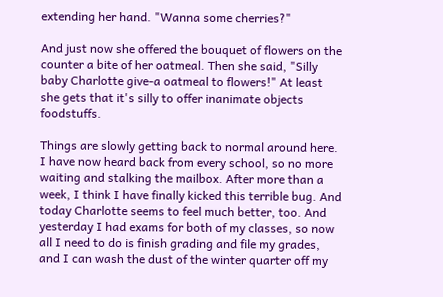extending her hand. "Wanna some cherries?"

And just now she offered the bouquet of flowers on the counter a bite of her oatmeal. Then she said, "Silly baby Charlotte give-a oatmeal to flowers!" At least she gets that it's silly to offer inanimate objects foodstuffs.

Things are slowly getting back to normal around here. I have now heard back from every school, so no more waiting and stalking the mailbox. After more than a week, I think I have finally kicked this terrible bug. And today Charlotte seems to feel much better, too. And yesterday I had exams for both of my classes, so now all I need to do is finish grading and file my grades, and I can wash the dust of the winter quarter off my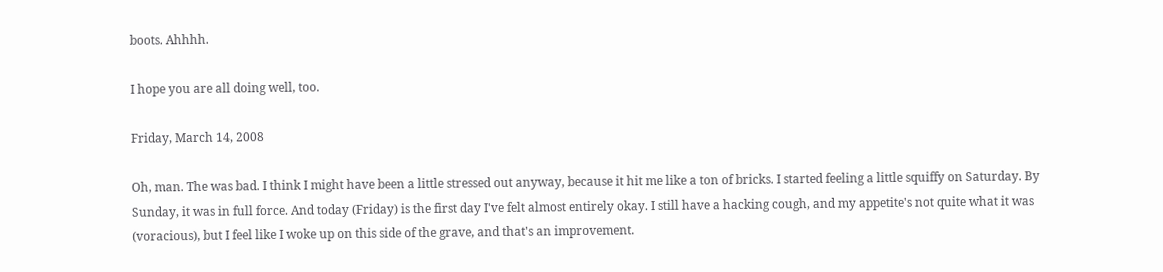boots. Ahhhh.

I hope you are all doing well, too.

Friday, March 14, 2008

Oh, man. The was bad. I think I might have been a little stressed out anyway, because it hit me like a ton of bricks. I started feeling a little squiffy on Saturday. By Sunday, it was in full force. And today (Friday) is the first day I've felt almost entirely okay. I still have a hacking cough, and my appetite's not quite what it was (voracious), but I feel like I woke up on this side of the grave, and that's an improvement.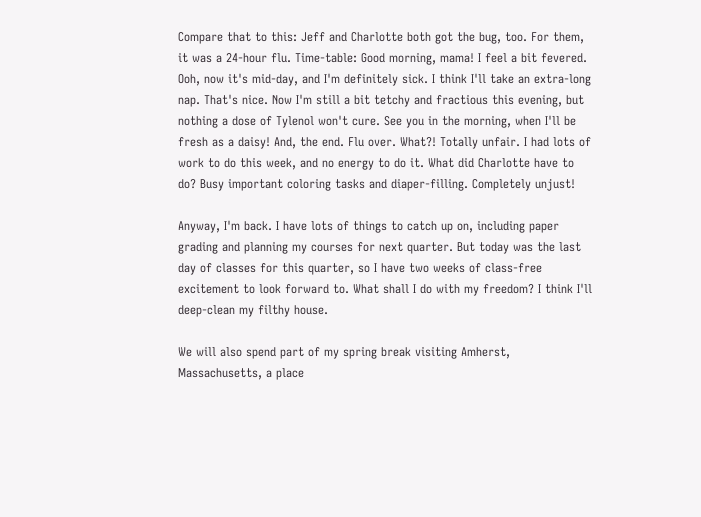Compare that to this: Jeff and Charlotte both got the bug, too. For them, it was a 24-hour flu. Time-table: Good morning, mama! I feel a bit fevered. Ooh, now it's mid-day, and I'm definitely sick. I think I'll take an extra-long nap. That's nice. Now I'm still a bit tetchy and fractious this evening, but nothing a dose of Tylenol won't cure. See you in the morning, when I'll be fresh as a daisy! And, the end. Flu over. What?! Totally unfair. I had lots of work to do this week, and no energy to do it. What did Charlotte have to do? Busy important coloring tasks and diaper-filling. Completely unjust!

Anyway, I'm back. I have lots of things to catch up on, including paper grading and planning my courses for next quarter. But today was the last day of classes for this quarter, so I have two weeks of class-free excitement to look forward to. What shall I do with my freedom? I think I'll deep-clean my filthy house.

We will also spend part of my spring break visiting Amherst, Massachusetts, a place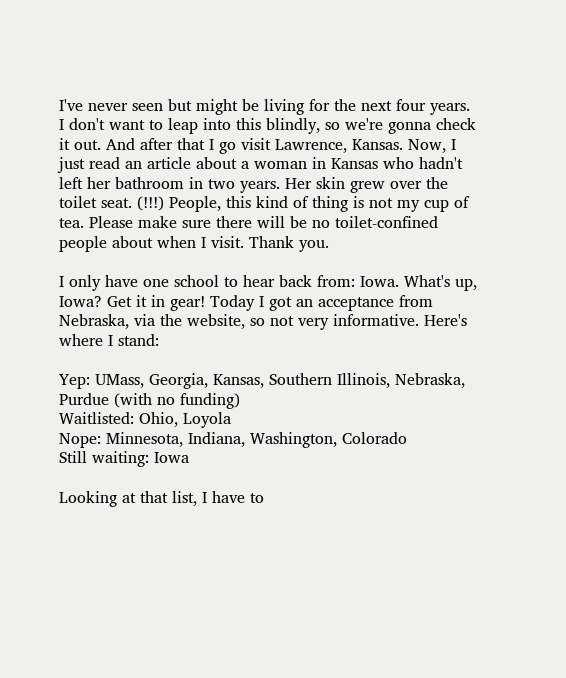I've never seen but might be living for the next four years. I don't want to leap into this blindly, so we're gonna check it out. And after that I go visit Lawrence, Kansas. Now, I just read an article about a woman in Kansas who hadn't left her bathroom in two years. Her skin grew over the toilet seat. (!!!) People, this kind of thing is not my cup of tea. Please make sure there will be no toilet-confined people about when I visit. Thank you.

I only have one school to hear back from: Iowa. What's up, Iowa? Get it in gear! Today I got an acceptance from Nebraska, via the website, so not very informative. Here's where I stand:

Yep: UMass, Georgia, Kansas, Southern Illinois, Nebraska, Purdue (with no funding)
Waitlisted: Ohio, Loyola
Nope: Minnesota, Indiana, Washington, Colorado
Still waiting: Iowa

Looking at that list, I have to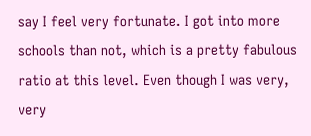say I feel very fortunate. I got into more schools than not, which is a pretty fabulous ratio at this level. Even though I was very, very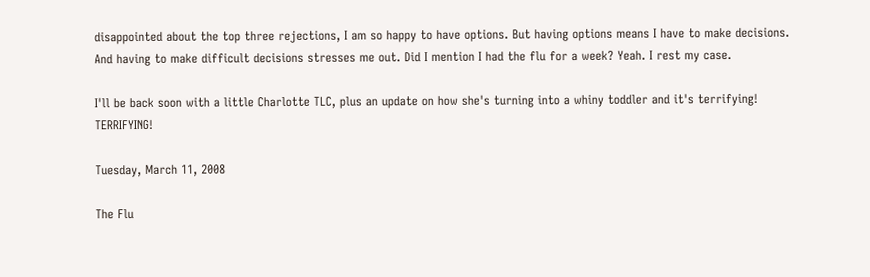disappointed about the top three rejections, I am so happy to have options. But having options means I have to make decisions. And having to make difficult decisions stresses me out. Did I mention I had the flu for a week? Yeah. I rest my case.

I'll be back soon with a little Charlotte TLC, plus an update on how she's turning into a whiny toddler and it's terrifying! TERRIFYING!

Tuesday, March 11, 2008

The Flu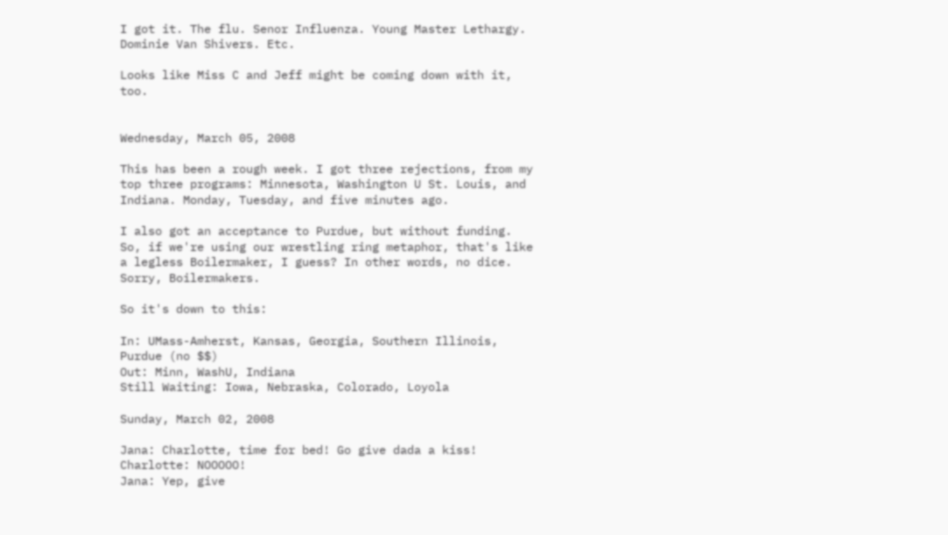I got it. The flu. Senor Influenza. Young Master Lethargy. Dominie Van Shivers. Etc.

Looks like Miss C and Jeff might be coming down with it, too.


Wednesday, March 05, 2008

This has been a rough week. I got three rejections, from my top three programs: Minnesota, Washington U St. Louis, and Indiana. Monday, Tuesday, and five minutes ago.

I also got an acceptance to Purdue, but without funding. So, if we're using our wrestling ring metaphor, that's like a legless Boilermaker, I guess? In other words, no dice. Sorry, Boilermakers.

So it's down to this:

In: UMass-Amherst, Kansas, Georgia, Southern Illinois, Purdue (no $$)
Out: Minn, WashU, Indiana
Still Waiting: Iowa, Nebraska, Colorado, Loyola

Sunday, March 02, 2008

Jana: Charlotte, time for bed! Go give dada a kiss!
Charlotte: NOOOOO!
Jana: Yep, give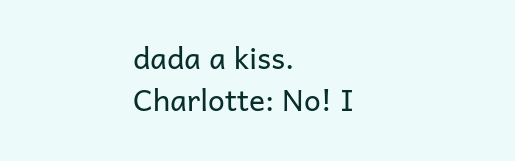dada a kiss.
Charlotte: No! I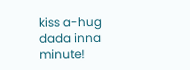kiss a-hug dada inna minute!